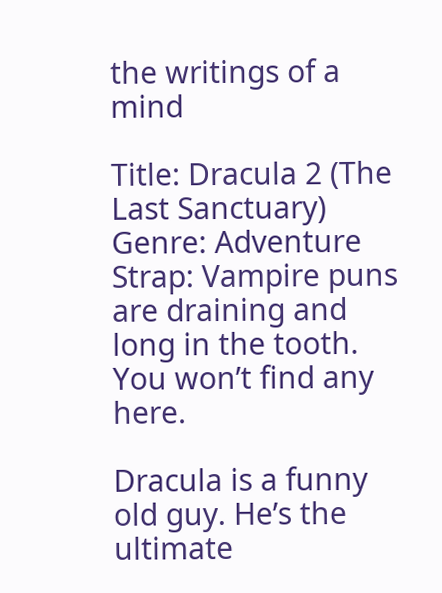the writings of a mind

Title: Dracula 2 (The Last Sanctuary)
Genre: Adventure
Strap: Vampire puns are draining and long in the tooth. You won’t find any here.

Dracula is a funny old guy. He’s the ultimate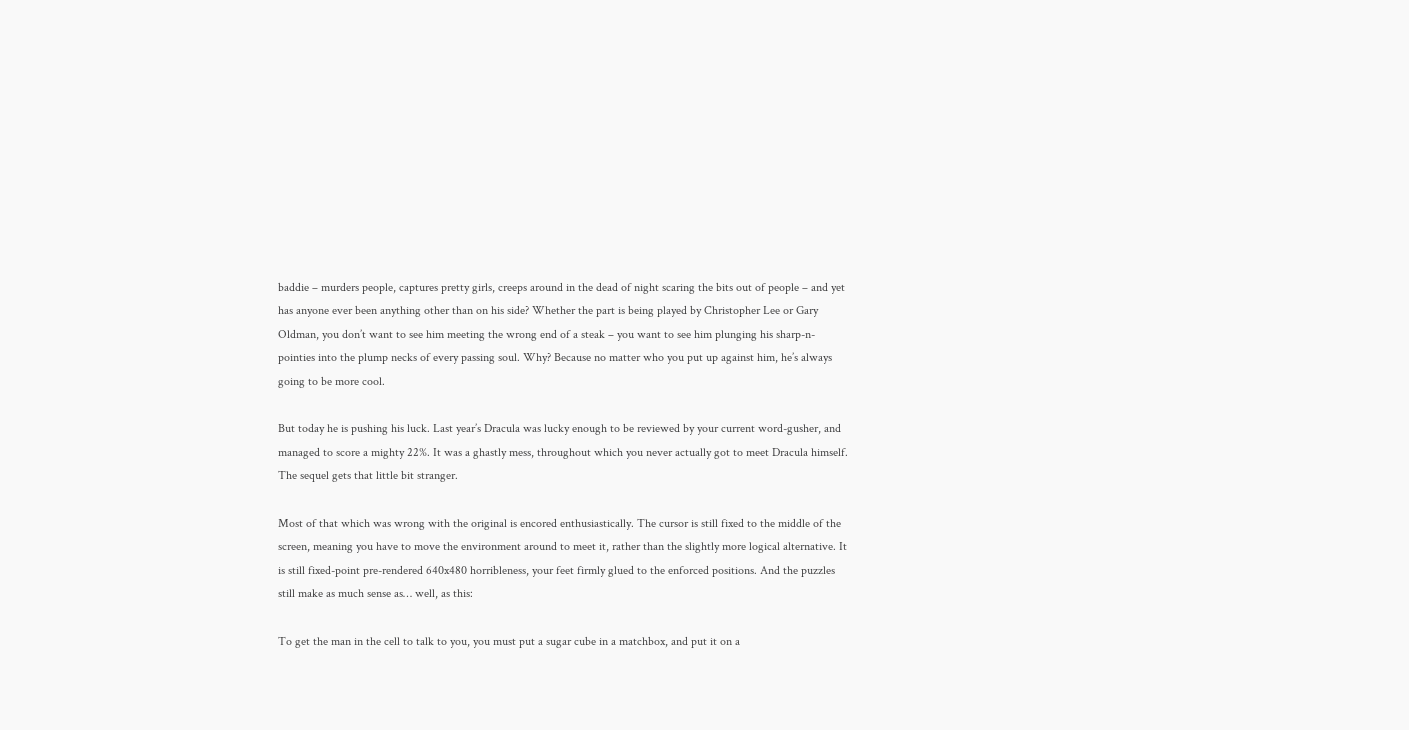baddie – murders people, captures pretty girls, creeps around in the dead of night scaring the bits out of people – and yet has anyone ever been anything other than on his side? Whether the part is being played by Christopher Lee or Gary Oldman, you don’t want to see him meeting the wrong end of a steak – you want to see him plunging his sharp-n-pointies into the plump necks of every passing soul. Why? Because no matter who you put up against him, he’s always going to be more cool.

But today he is pushing his luck. Last year’s Dracula was lucky enough to be reviewed by your current word-gusher, and managed to score a mighty 22%. It was a ghastly mess, throughout which you never actually got to meet Dracula himself. The sequel gets that little bit stranger.

Most of that which was wrong with the original is encored enthusiastically. The cursor is still fixed to the middle of the screen, meaning you have to move the environment around to meet it, rather than the slightly more logical alternative. It is still fixed-point pre-rendered 640x480 horribleness, your feet firmly glued to the enforced positions. And the puzzles still make as much sense as… well, as this:

To get the man in the cell to talk to you, you must put a sugar cube in a matchbox, and put it on a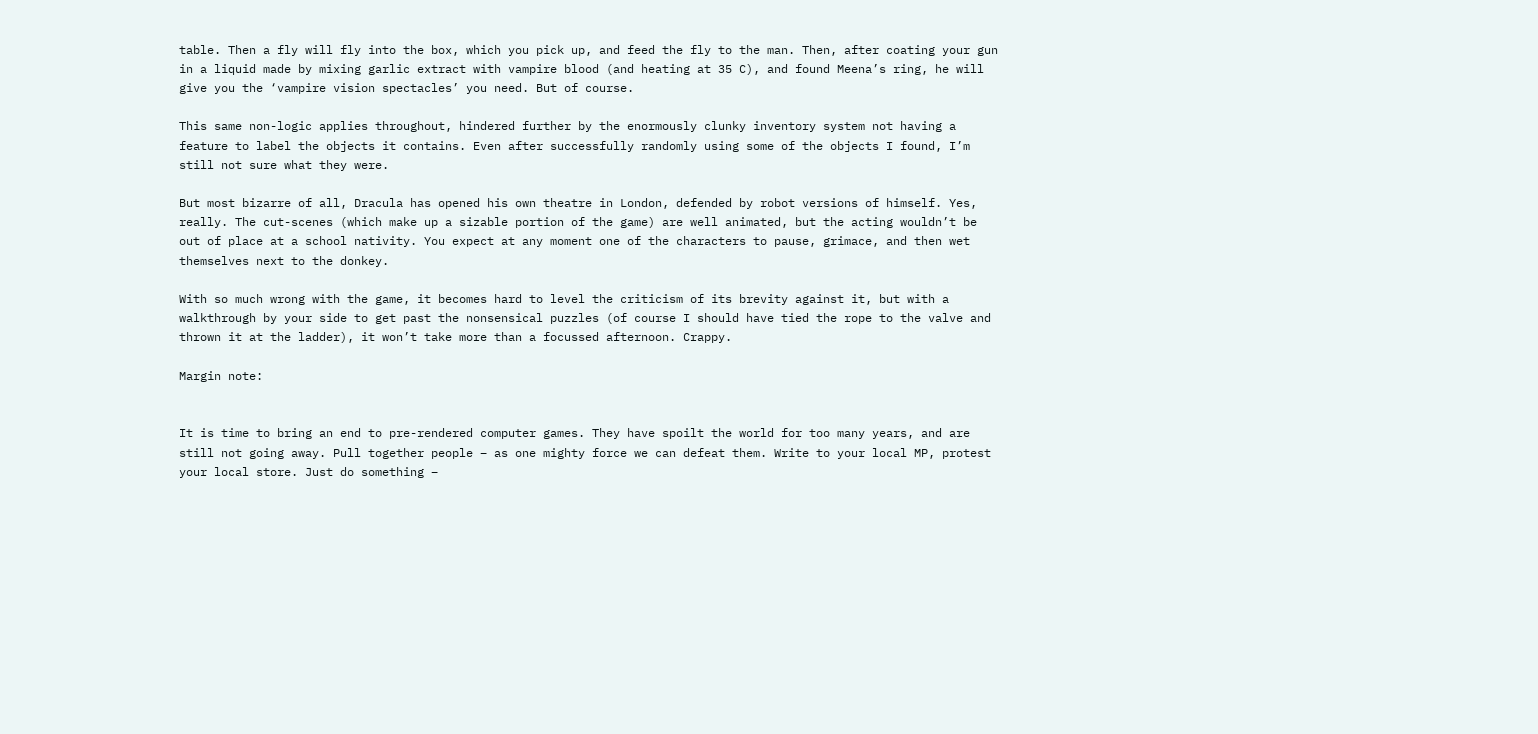table. Then a fly will fly into the box, which you pick up, and feed the fly to the man. Then, after coating your gun in a liquid made by mixing garlic extract with vampire blood (and heating at 35 C), and found Meena’s ring, he will give you the ‘vampire vision spectacles’ you need. But of course.

This same non-logic applies throughout, hindered further by the enormously clunky inventory system not having a feature to label the objects it contains. Even after successfully randomly using some of the objects I found, I’m still not sure what they were.

But most bizarre of all, Dracula has opened his own theatre in London, defended by robot versions of himself. Yes, really. The cut-scenes (which make up a sizable portion of the game) are well animated, but the acting wouldn’t be out of place at a school nativity. You expect at any moment one of the characters to pause, grimace, and then wet themselves next to the donkey.

With so much wrong with the game, it becomes hard to level the criticism of its brevity against it, but with a walkthrough by your side to get past the nonsensical puzzles (of course I should have tied the rope to the valve and thrown it at the ladder), it won’t take more than a focussed afternoon. Crappy.

Margin note:


It is time to bring an end to pre-rendered computer games. They have spoilt the world for too many years, and are still not going away. Pull together people – as one mighty force we can defeat them. Write to your local MP, protest your local store. Just do something –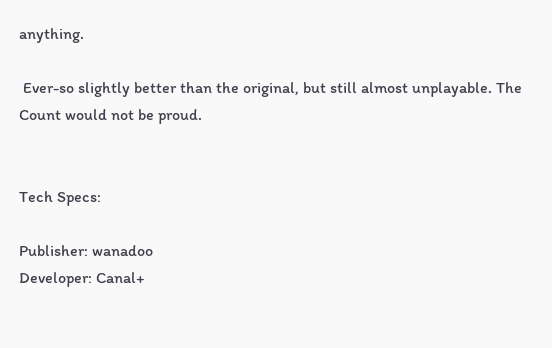anything.

 Ever-so slightly better than the original, but still almost unplayable. The Count would not be proud.


Tech Specs:

Publisher: wanadoo
Developer: Canal+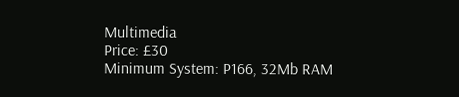Multimedia
Price: £30
Minimum System: P166, 32Mb RAM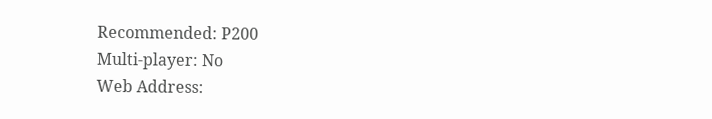Recommended: P200
Multi-player: No
Web Address: